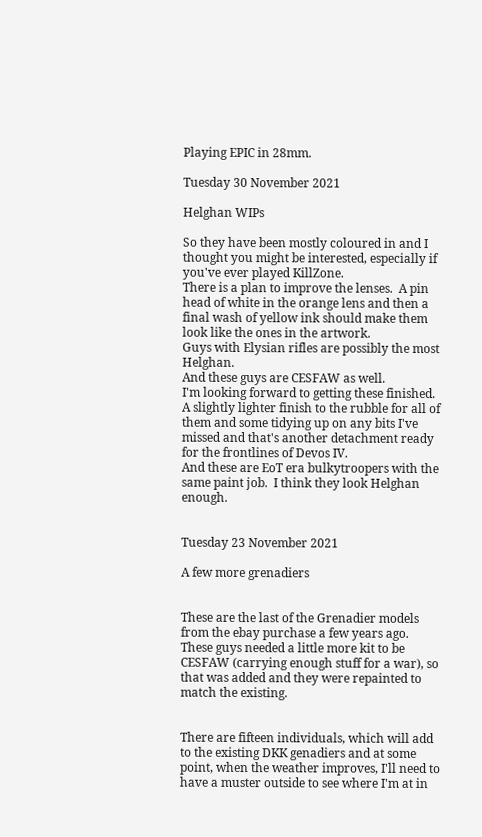Playing EPIC in 28mm.

Tuesday 30 November 2021

Helghan WIPs

So they have been mostly coloured in and I thought you might be interested, especially if you've ever played KillZone.
There is a plan to improve the lenses.  A pin head of white in the orange lens and then a final wash of yellow ink should make them look like the ones in the artwork.
Guys with Elysian rifles are possibly the most Helghan.
And these guys are CESFAW as well.
I'm looking forward to getting these finished.  A slightly lighter finish to the rubble for all of them and some tidying up on any bits I've missed and that's another detachment ready for the frontlines of Devos IV.
And these are EoT era bulkytroopers with the same paint job.  I think they look Helghan enough.


Tuesday 23 November 2021

A few more grenadiers


These are the last of the Grenadier models from the ebay purchase a few years ago.  These guys needed a little more kit to be CESFAW (carrying enough stuff for a war), so that was added and they were repainted to match the existing.


There are fifteen individuals, which will add to the existing DKK genadiers and at some point, when the weather improves, I'll need to have a muster outside to see where I'm at in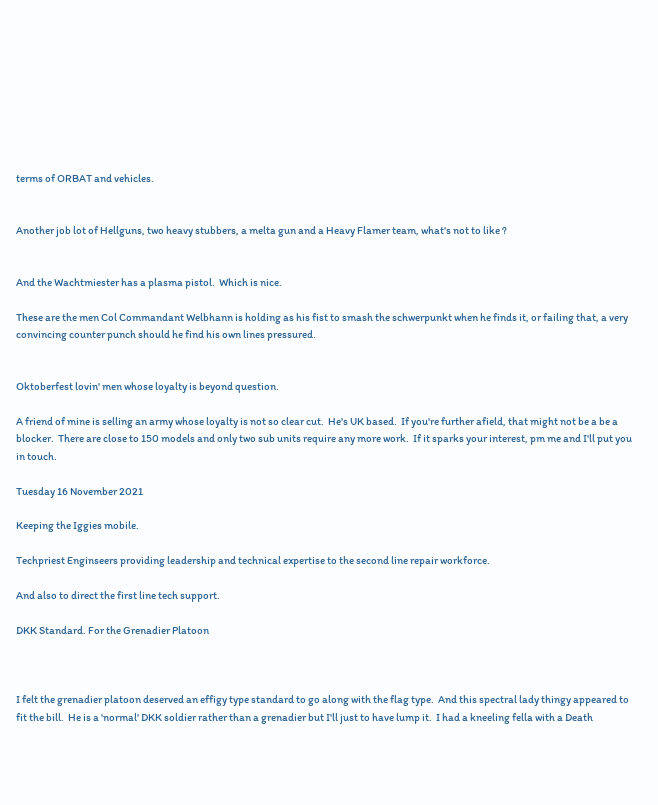terms of ORBAT and vehicles.


Another job lot of Hellguns, two heavy stubbers, a melta gun and a Heavy Flamer team, what's not to like ?


And the Wachtmiester has a plasma pistol.  Which is nice.

These are the men Col Commandant Welbhann is holding as his fist to smash the schwerpunkt when he finds it, or failing that, a very convincing counter punch should he find his own lines pressured.


Oktoberfest lovin' men whose loyalty is beyond question.

A friend of mine is selling an army whose loyalty is not so clear cut.  He's UK based.  If you're further afield, that might not be a be a blocker.  There are close to 150 models and only two sub units require any more work.  If it sparks your interest, pm me and I'll put you in touch.

Tuesday 16 November 2021

Keeping the Iggies mobile.

Techpriest Enginseers providing leadership and technical expertise to the second line repair workforce.

And also to direct the first line tech support.

DKK Standard. For the Grenadier Platoon



I felt the grenadier platoon deserved an effigy type standard to go along with the flag type.  And this spectral lady thingy appeared to fit the bill.  He is a 'normal' DKK soldier rather than a grenadier but I'll just to have lump it.  I had a kneeling fella with a Death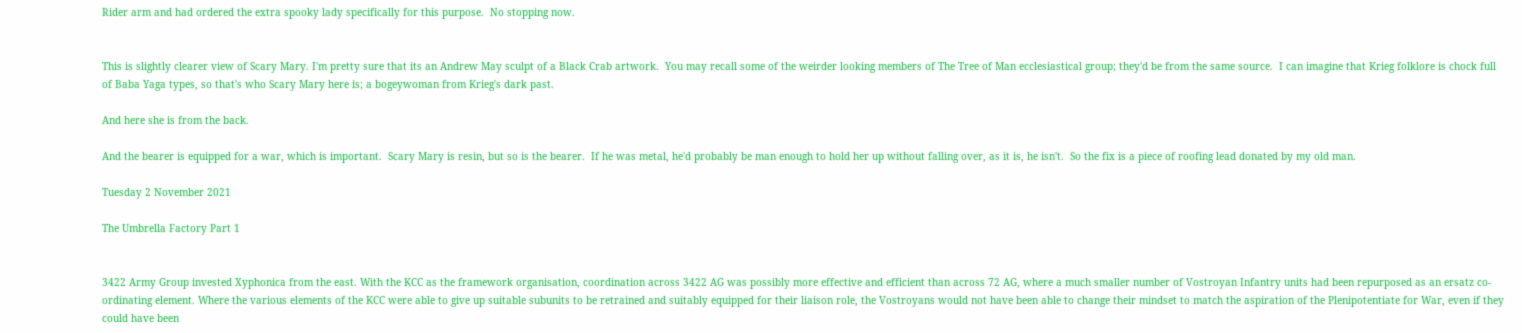Rider arm and had ordered the extra spooky lady specifically for this purpose.  No stopping now.


This is slightly clearer view of Scary Mary. I'm pretty sure that its an Andrew May sculpt of a Black Crab artwork.  You may recall some of the weirder looking members of The Tree of Man ecclesiastical group; they'd be from the same source.  I can imagine that Krieg folklore is chock full of Baba Yaga types, so that's who Scary Mary here is; a bogeywoman from Krieg's dark past.

And here she is from the back.

And the bearer is equipped for a war, which is important.  Scary Mary is resin, but so is the bearer.  If he was metal, he'd probably be man enough to hold her up without falling over, as it is, he isn't.  So the fix is a piece of roofing lead donated by my old man.

Tuesday 2 November 2021

The Umbrella Factory Part 1


3422 Army Group invested Xyphonica from the east. With the KCC as the framework organisation, coordination across 3422 AG was possibly more effective and efficient than across 72 AG, where a much smaller number of Vostroyan Infantry units had been repurposed as an ersatz co-ordinating element. Where the various elements of the KCC were able to give up suitable subunits to be retrained and suitably equipped for their liaison role, the Vostroyans would not have been able to change their mindset to match the aspiration of the Plenipotentiate for War, even if they could have been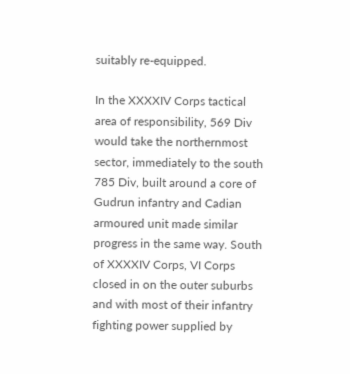suitably re-equipped.

In the XXXXIV Corps tactical area of responsibility, 569 Div would take the northernmost sector, immediately to the south 785 Div, built around a core of Gudrun infantry and Cadian armoured unit made similar progress in the same way. South of XXXXIV Corps, VI Corps closed in on the outer suburbs and with most of their infantry fighting power supplied by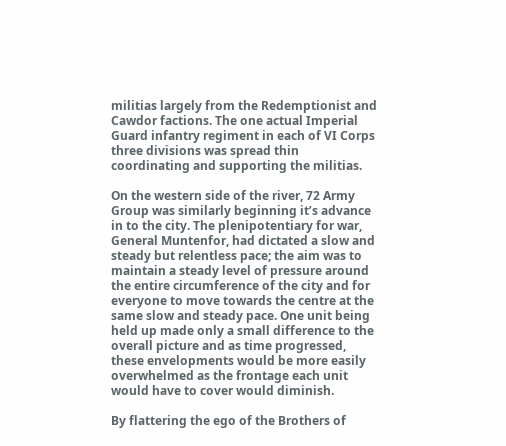militias largely from the Redemptionist and Cawdor factions. The one actual Imperial Guard infantry regiment in each of VI Corps three divisions was spread thin coordinating and supporting the militias.

On the western side of the river, 72 Army Group was similarly beginning it’s advance in to the city. The plenipotentiary for war, General Muntenfor, had dictated a slow and steady but relentless pace; the aim was to maintain a steady level of pressure around the entire circumference of the city and for everyone to move towards the centre at the same slow and steady pace. One unit being held up made only a small difference to the overall picture and as time progressed, these envelopments would be more easily overwhelmed as the frontage each unit would have to cover would diminish.

By flattering the ego of the Brothers of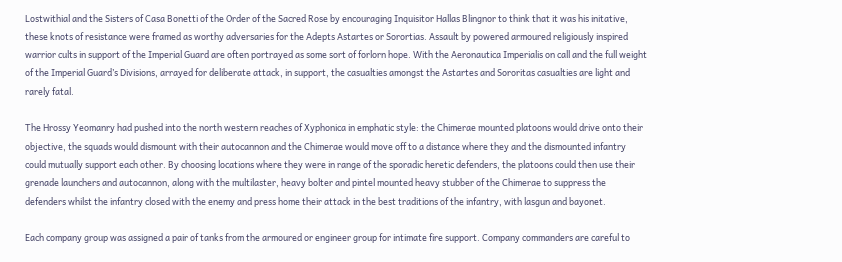Lostwithial and the Sisters of Casa Bonetti of the Order of the Sacred Rose by encouraging Inquisitor Hallas Blingnor to think that it was his initative, these knots of resistance were framed as worthy adversaries for the Adepts Astartes or Sorortias. Assault by powered armoured religiously inspired warrior cults in support of the Imperial Guard are often portrayed as some sort of forlorn hope. With the Aeronautica Imperialis on call and the full weight of the Imperial Guard’s Divisions, arrayed for deliberate attack, in support, the casualties amongst the Astartes and Sororitas casualties are light and rarely fatal.

The Hrossy Yeomanry had pushed into the north western reaches of Xyphonica in emphatic style: the Chimerae mounted platoons would drive onto their objective, the squads would dismount with their autocannon and the Chimerae would move off to a distance where they and the dismounted infantry could mutually support each other. By choosing locations where they were in range of the sporadic heretic defenders, the platoons could then use their grenade launchers and autocannon, along with the multilaster, heavy bolter and pintel mounted heavy stubber of the Chimerae to suppress the defenders whilst the infantry closed with the enemy and press home their attack in the best traditions of the infantry, with lasgun and bayonet.

Each company group was assigned a pair of tanks from the armoured or engineer group for intimate fire support. Company commanders are careful to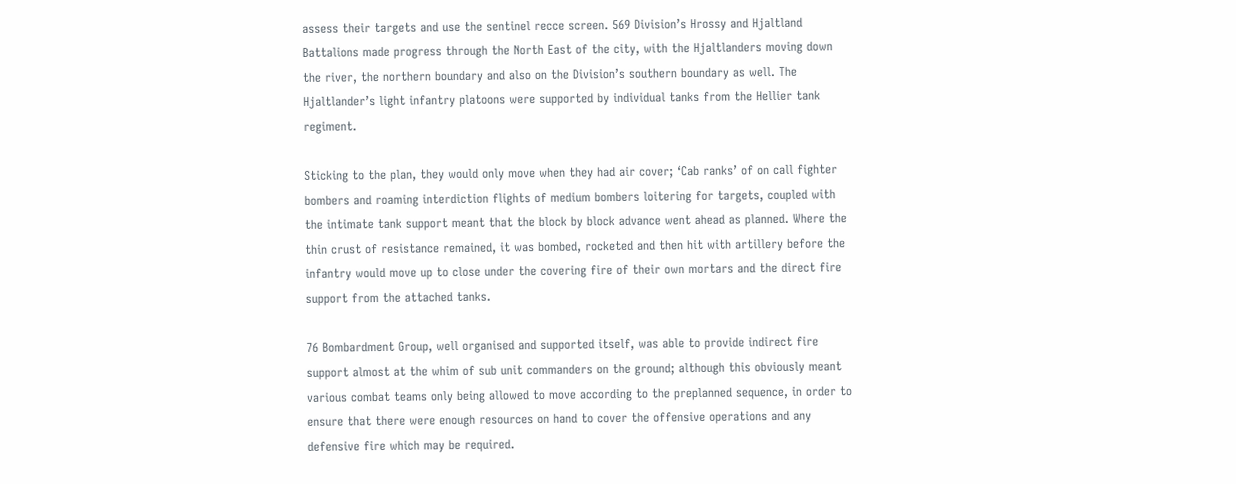assess their targets and use the sentinel recce screen. 569 Division’s Hrossy and Hjaltland Battalions made progress through the North East of the city, with the Hjaltlanders moving down the river, the northern boundary and also on the Division’s southern boundary as well. The Hjaltlander’s light infantry platoons were supported by individual tanks from the Hellier tank regiment.

Sticking to the plan, they would only move when they had air cover; ‘Cab ranks’ of on call fighter bombers and roaming interdiction flights of medium bombers loitering for targets, coupled with the intimate tank support meant that the block by block advance went ahead as planned. Where the thin crust of resistance remained, it was bombed, rocketed and then hit with artillery before the infantry would move up to close under the covering fire of their own mortars and the direct fire support from the attached tanks.

76 Bombardment Group, well organised and supported itself, was able to provide indirect fire support almost at the whim of sub unit commanders on the ground; although this obviously meant various combat teams only being allowed to move according to the preplanned sequence, in order to ensure that there were enough resources on hand to cover the offensive operations and any defensive fire which may be required.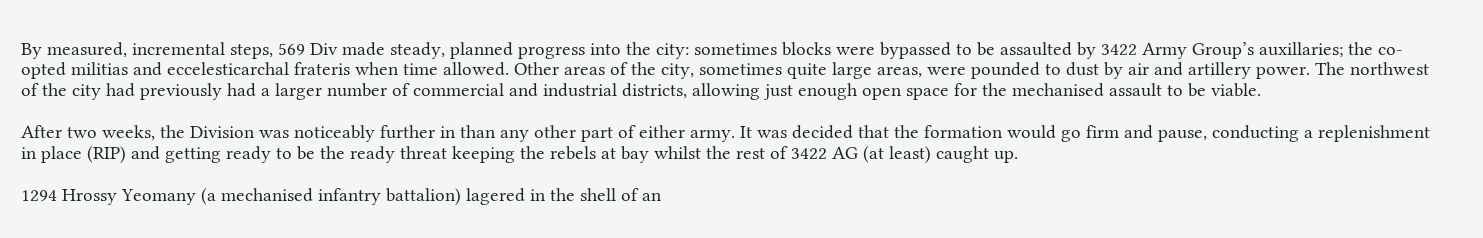By measured, incremental steps, 569 Div made steady, planned progress into the city: sometimes blocks were bypassed to be assaulted by 3422 Army Group’s auxillaries; the co-opted militias and eccelesticarchal frateris when time allowed. Other areas of the city, sometimes quite large areas, were pounded to dust by air and artillery power. The northwest of the city had previously had a larger number of commercial and industrial districts, allowing just enough open space for the mechanised assault to be viable.

After two weeks, the Division was noticeably further in than any other part of either army. It was decided that the formation would go firm and pause, conducting a replenishment in place (RIP) and getting ready to be the ready threat keeping the rebels at bay whilst the rest of 3422 AG (at least) caught up.

1294 Hrossy Yeomany (a mechanised infantry battalion) lagered in the shell of an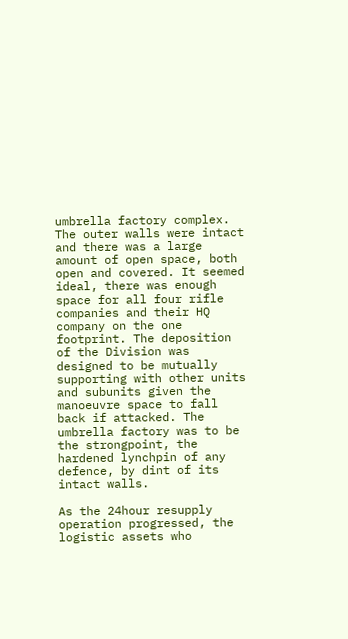umbrella factory complex. The outer walls were intact and there was a large amount of open space, both open and covered. It seemed ideal, there was enough space for all four rifle companies and their HQ company on the one footprint. The deposition of the Division was designed to be mutually supporting with other units and subunits given the manoeuvre space to fall back if attacked. The umbrella factory was to be the strongpoint, the hardened lynchpin of any defence, by dint of its intact walls.

As the 24hour resupply operation progressed, the logistic assets who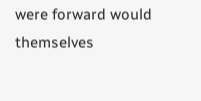were forward would themselves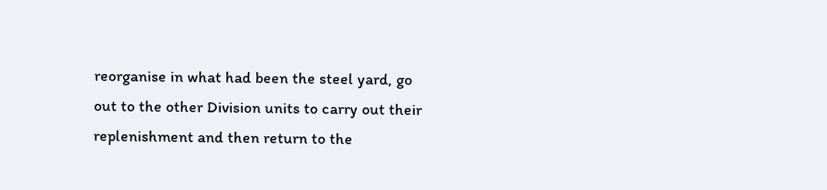reorganise in what had been the steel yard, go out to the other Division units to carry out their replenishment and then return to the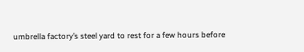umbrella factory’s steel yard to rest for a few hours before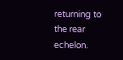returning to the rear echelon.